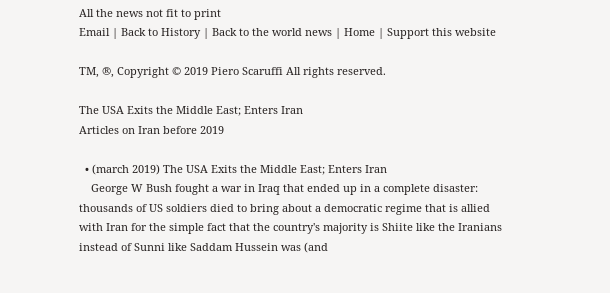All the news not fit to print
Email | Back to History | Back to the world news | Home | Support this website

TM, ®, Copyright © 2019 Piero Scaruffi All rights reserved.

The USA Exits the Middle East; Enters Iran
Articles on Iran before 2019

  • (march 2019) The USA Exits the Middle East; Enters Iran
    George W Bush fought a war in Iraq that ended up in a complete disaster: thousands of US soldiers died to bring about a democratic regime that is allied with Iran for the simple fact that the country's majority is Shiite like the Iranians instead of Sunni like Saddam Hussein was (and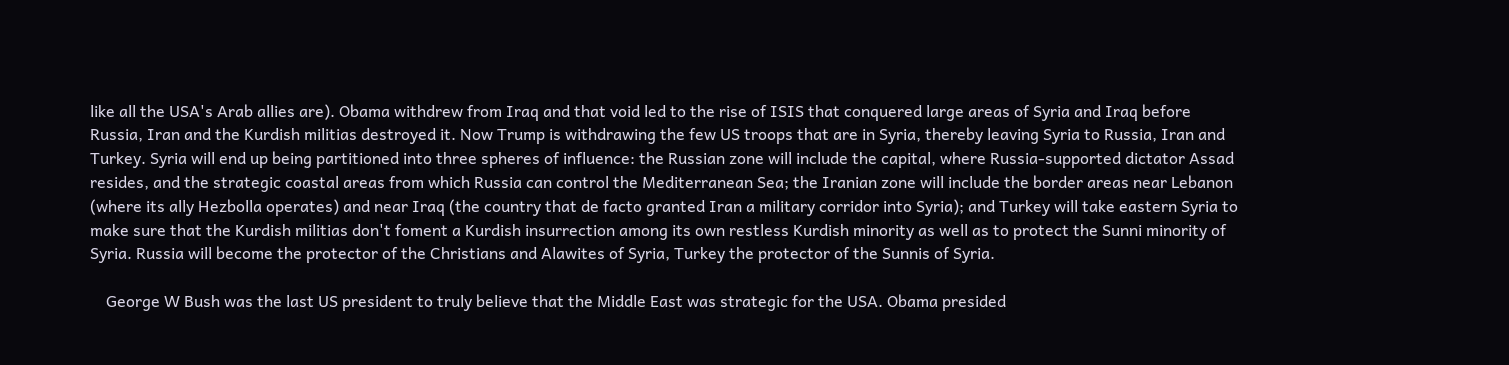like all the USA's Arab allies are). Obama withdrew from Iraq and that void led to the rise of ISIS that conquered large areas of Syria and Iraq before Russia, Iran and the Kurdish militias destroyed it. Now Trump is withdrawing the few US troops that are in Syria, thereby leaving Syria to Russia, Iran and Turkey. Syria will end up being partitioned into three spheres of influence: the Russian zone will include the capital, where Russia-supported dictator Assad resides, and the strategic coastal areas from which Russia can control the Mediterranean Sea; the Iranian zone will include the border areas near Lebanon (where its ally Hezbolla operates) and near Iraq (the country that de facto granted Iran a military corridor into Syria); and Turkey will take eastern Syria to make sure that the Kurdish militias don't foment a Kurdish insurrection among its own restless Kurdish minority as well as to protect the Sunni minority of Syria. Russia will become the protector of the Christians and Alawites of Syria, Turkey the protector of the Sunnis of Syria.

    George W Bush was the last US president to truly believe that the Middle East was strategic for the USA. Obama presided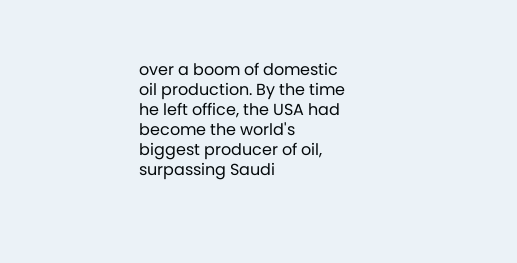over a boom of domestic oil production. By the time he left office, the USA had become the world's biggest producer of oil, surpassing Saudi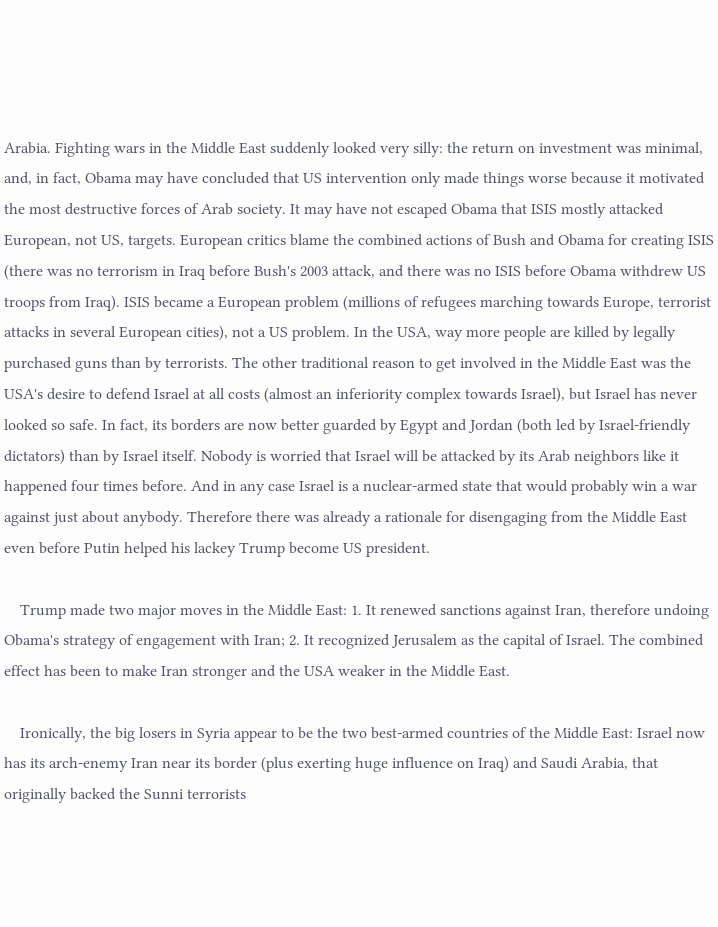Arabia. Fighting wars in the Middle East suddenly looked very silly: the return on investment was minimal, and, in fact, Obama may have concluded that US intervention only made things worse because it motivated the most destructive forces of Arab society. It may have not escaped Obama that ISIS mostly attacked European, not US, targets. European critics blame the combined actions of Bush and Obama for creating ISIS (there was no terrorism in Iraq before Bush's 2003 attack, and there was no ISIS before Obama withdrew US troops from Iraq). ISIS became a European problem (millions of refugees marching towards Europe, terrorist attacks in several European cities), not a US problem. In the USA, way more people are killed by legally purchased guns than by terrorists. The other traditional reason to get involved in the Middle East was the USA's desire to defend Israel at all costs (almost an inferiority complex towards Israel), but Israel has never looked so safe. In fact, its borders are now better guarded by Egypt and Jordan (both led by Israel-friendly dictators) than by Israel itself. Nobody is worried that Israel will be attacked by its Arab neighbors like it happened four times before. And in any case Israel is a nuclear-armed state that would probably win a war against just about anybody. Therefore there was already a rationale for disengaging from the Middle East even before Putin helped his lackey Trump become US president.

    Trump made two major moves in the Middle East: 1. It renewed sanctions against Iran, therefore undoing Obama's strategy of engagement with Iran; 2. It recognized Jerusalem as the capital of Israel. The combined effect has been to make Iran stronger and the USA weaker in the Middle East.

    Ironically, the big losers in Syria appear to be the two best-armed countries of the Middle East: Israel now has its arch-enemy Iran near its border (plus exerting huge influence on Iraq) and Saudi Arabia, that originally backed the Sunni terrorists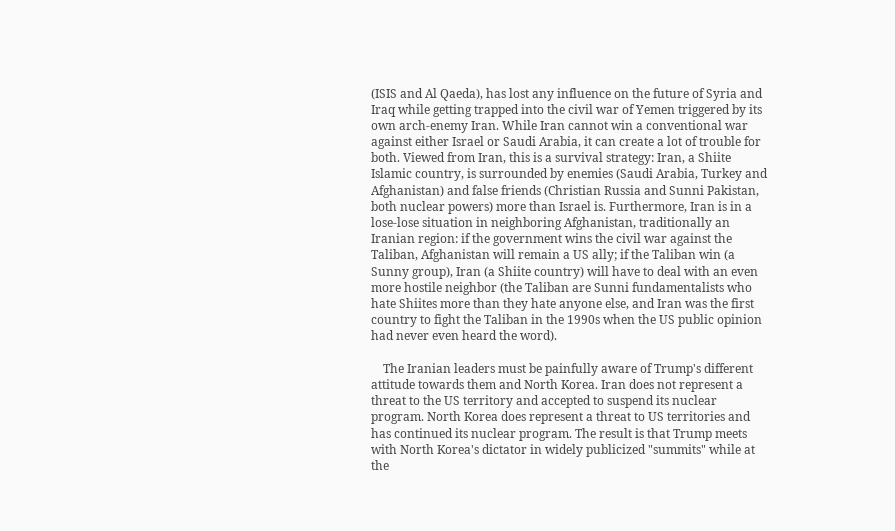(ISIS and Al Qaeda), has lost any influence on the future of Syria and Iraq while getting trapped into the civil war of Yemen triggered by its own arch-enemy Iran. While Iran cannot win a conventional war against either Israel or Saudi Arabia, it can create a lot of trouble for both. Viewed from Iran, this is a survival strategy: Iran, a Shiite Islamic country, is surrounded by enemies (Saudi Arabia, Turkey and Afghanistan) and false friends (Christian Russia and Sunni Pakistan, both nuclear powers) more than Israel is. Furthermore, Iran is in a lose-lose situation in neighboring Afghanistan, traditionally an Iranian region: if the government wins the civil war against the Taliban, Afghanistan will remain a US ally; if the Taliban win (a Sunny group), Iran (a Shiite country) will have to deal with an even more hostile neighbor (the Taliban are Sunni fundamentalists who hate Shiites more than they hate anyone else, and Iran was the first country to fight the Taliban in the 1990s when the US public opinion had never even heard the word).

    The Iranian leaders must be painfully aware of Trump's different attitude towards them and North Korea. Iran does not represent a threat to the US territory and accepted to suspend its nuclear program. North Korea does represent a threat to US territories and has continued its nuclear program. The result is that Trump meets with North Korea's dictator in widely publicized "summits" while at the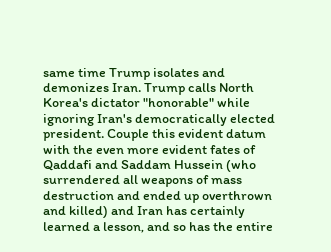same time Trump isolates and demonizes Iran. Trump calls North Korea's dictator "honorable" while ignoring Iran's democratically elected president. Couple this evident datum with the even more evident fates of Qaddafi and Saddam Hussein (who surrendered all weapons of mass destruction and ended up overthrown and killed) and Iran has certainly learned a lesson, and so has the entire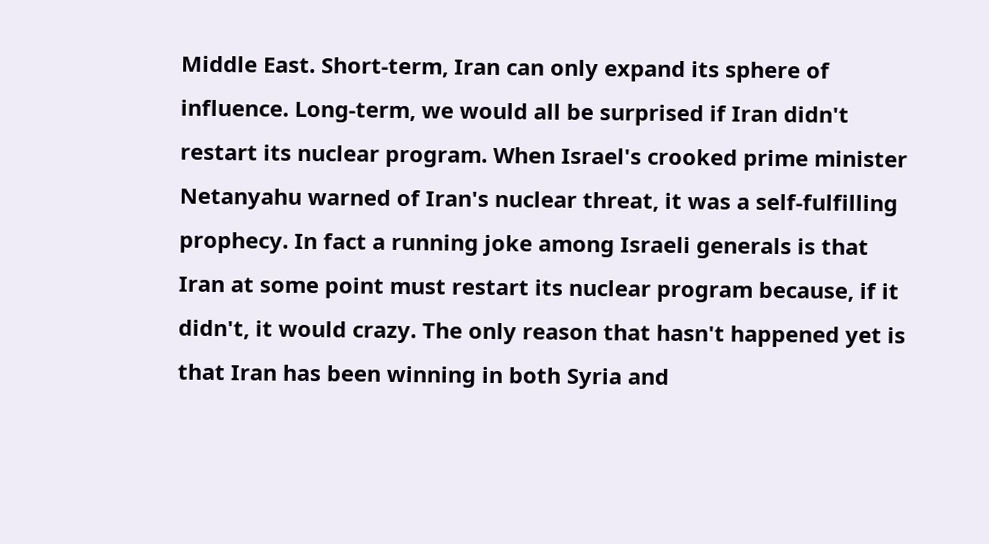Middle East. Short-term, Iran can only expand its sphere of influence. Long-term, we would all be surprised if Iran didn't restart its nuclear program. When Israel's crooked prime minister Netanyahu warned of Iran's nuclear threat, it was a self-fulfilling prophecy. In fact a running joke among Israeli generals is that Iran at some point must restart its nuclear program because, if it didn't, it would crazy. The only reason that hasn't happened yet is that Iran has been winning in both Syria and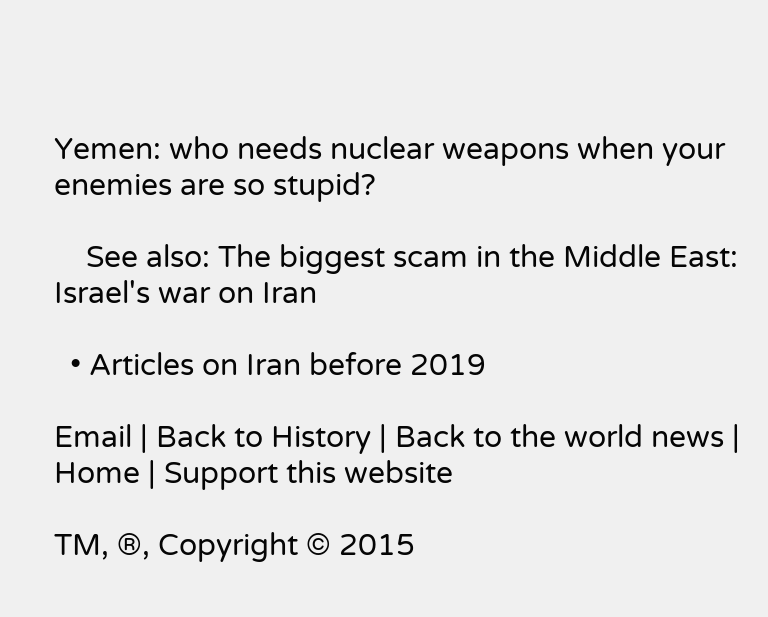Yemen: who needs nuclear weapons when your enemies are so stupid?

    See also: The biggest scam in the Middle East: Israel's war on Iran

  • Articles on Iran before 2019

Email | Back to History | Back to the world news | Home | Support this website

TM, ®, Copyright © 2015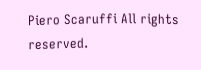Piero Scaruffi All rights reserved.